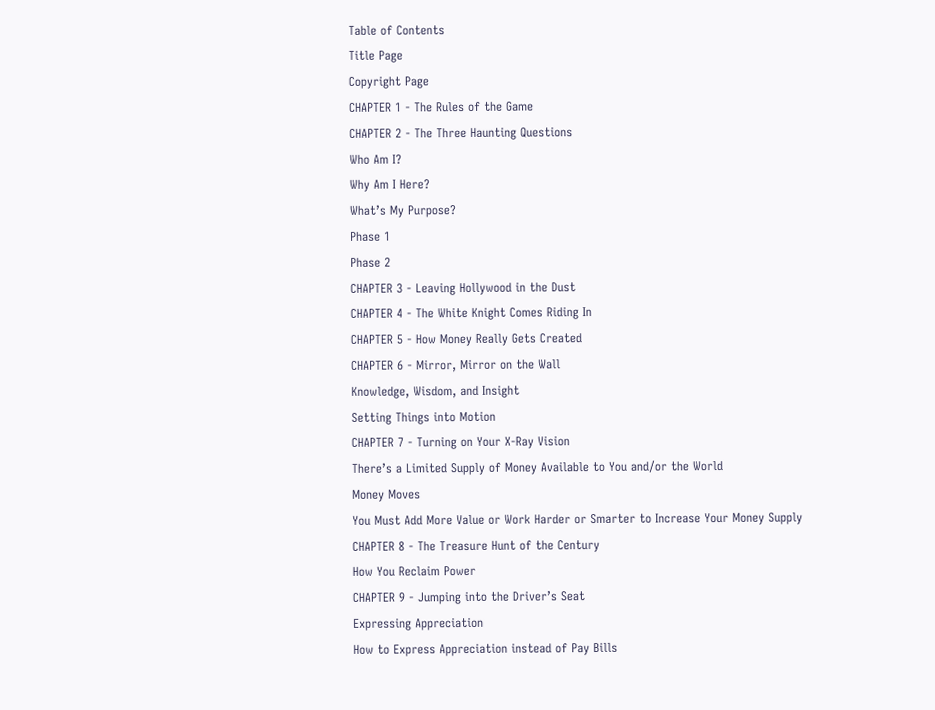Table of Contents
Title Page
Copyright Page
CHAPTER 1 - The Rules of the Game
CHAPTER 2 - The Three Haunting Questions
Who Am I?
Why Am I Here?
What’s My Purpose?
Phase 1
Phase 2
CHAPTER 3 - Leaving Hollywood in the Dust
CHAPTER 4 - The White Knight Comes Riding In
CHAPTER 5 - How Money Really Gets Created
CHAPTER 6 - Mirror, Mirror on the Wall
Knowledge, Wisdom, and Insight
Setting Things into Motion
CHAPTER 7 - Turning on Your X-Ray Vision
There’s a Limited Supply of Money Available to You and/or the World
Money Moves
You Must Add More Value or Work Harder or Smarter to Increase Your Money Supply
CHAPTER 8 - The Treasure Hunt of the Century
How You Reclaim Power
CHAPTER 9 - Jumping into the Driver’s Seat
Expressing Appreciation
How to Express Appreciation instead of Pay Bills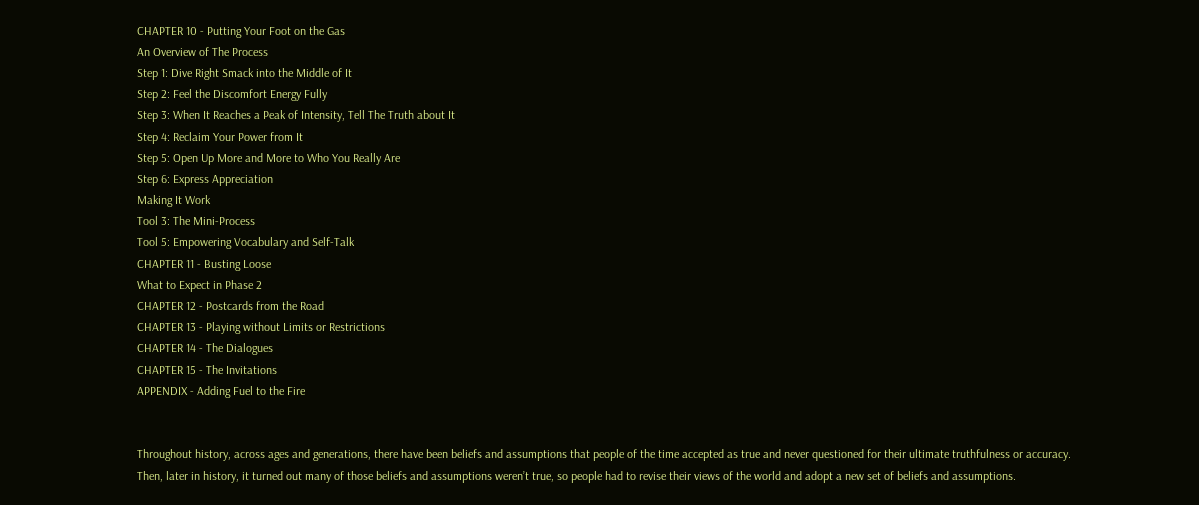CHAPTER 10 - Putting Your Foot on the Gas
An Overview of The Process
Step 1: Dive Right Smack into the Middle of It
Step 2: Feel the Discomfort Energy Fully
Step 3: When It Reaches a Peak of Intensity, Tell The Truth about It
Step 4: Reclaim Your Power from It
Step 5: Open Up More and More to Who You Really Are
Step 6: Express Appreciation
Making It Work
Tool 3: The Mini-Process
Tool 5: Empowering Vocabulary and Self-Talk
CHAPTER 11 - Busting Loose
What to Expect in Phase 2
CHAPTER 12 - Postcards from the Road
CHAPTER 13 - Playing without Limits or Restrictions
CHAPTER 14 - The Dialogues
CHAPTER 15 - The Invitations
APPENDIX - Adding Fuel to the Fire


Throughout history, across ages and generations, there have been beliefs and assumptions that people of the time accepted as true and never questioned for their ultimate truthfulness or accuracy.
Then, later in history, it turned out many of those beliefs and assumptions weren’t true, so people had to revise their views of the world and adopt a new set of beliefs and assumptions.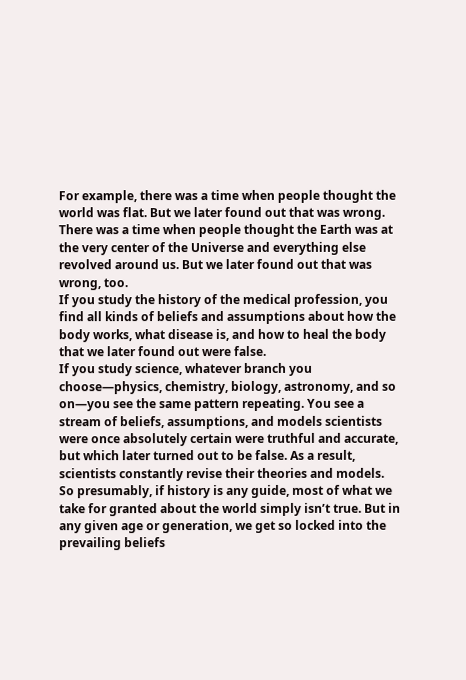For example, there was a time when people thought the world was flat. But we later found out that was wrong.
There was a time when people thought the Earth was at the very center of the Universe and everything else revolved around us. But we later found out that was wrong, too.
If you study the history of the medical profession, you find all kinds of beliefs and assumptions about how the body works, what disease is, and how to heal the body that we later found out were false.
If you study science, whatever branch you choose—physics, chemistry, biology, astronomy, and so on—you see the same pattern repeating. You see a stream of beliefs, assumptions, and models scientists were once absolutely certain were truthful and accurate, but which later turned out to be false. As a result, scientists constantly revise their theories and models.
So presumably, if history is any guide, most of what we take for granted about the world simply isn’t true. But in any given age or generation, we get so locked into the prevailing beliefs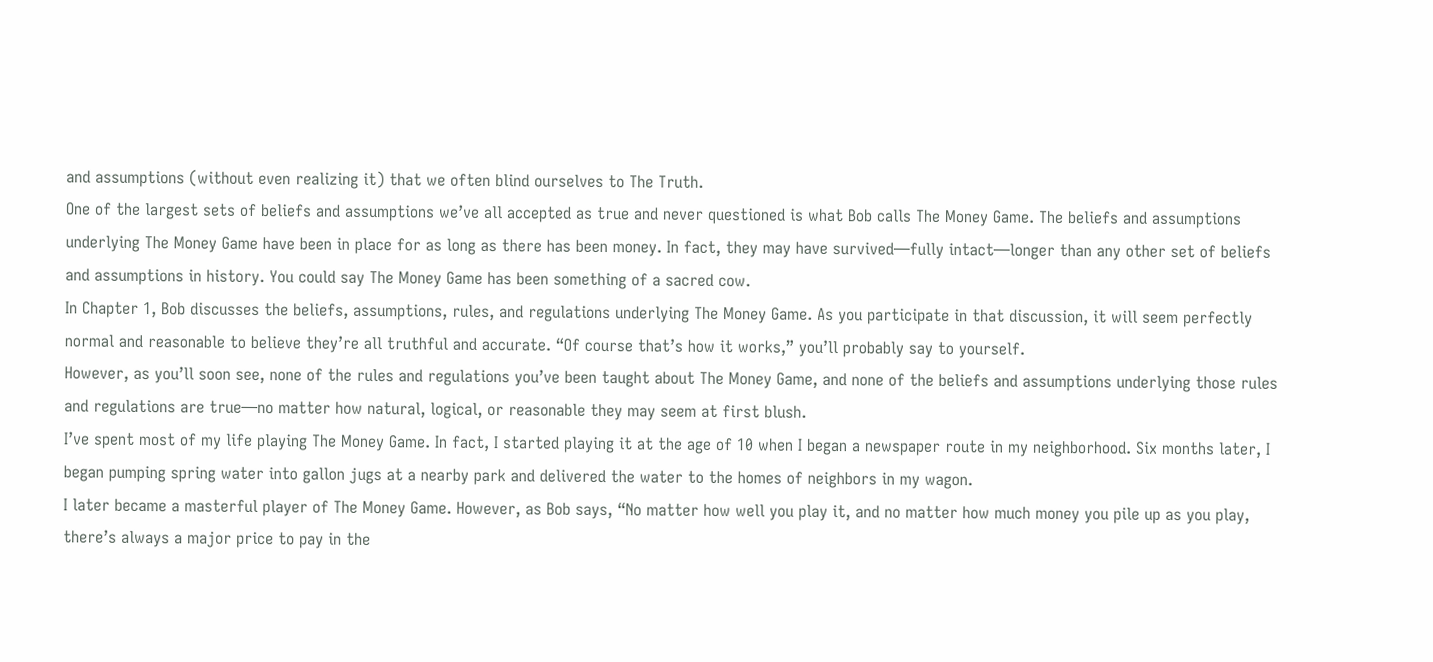and assumptions (without even realizing it) that we often blind ourselves to The Truth.
One of the largest sets of beliefs and assumptions we’ve all accepted as true and never questioned is what Bob calls The Money Game. The beliefs and assumptions underlying The Money Game have been in place for as long as there has been money. In fact, they may have survived—fully intact—longer than any other set of beliefs and assumptions in history. You could say The Money Game has been something of a sacred cow.
In Chapter 1, Bob discusses the beliefs, assumptions, rules, and regulations underlying The Money Game. As you participate in that discussion, it will seem perfectly normal and reasonable to believe they’re all truthful and accurate. “Of course that’s how it works,” you’ll probably say to yourself.
However, as you’ll soon see, none of the rules and regulations you’ve been taught about The Money Game, and none of the beliefs and assumptions underlying those rules and regulations are true—no matter how natural, logical, or reasonable they may seem at first blush.
I’ve spent most of my life playing The Money Game. In fact, I started playing it at the age of 10 when I began a newspaper route in my neighborhood. Six months later, I began pumping spring water into gallon jugs at a nearby park and delivered the water to the homes of neighbors in my wagon.
I later became a masterful player of The Money Game. However, as Bob says, “No matter how well you play it, and no matter how much money you pile up as you play, there’s always a major price to pay in the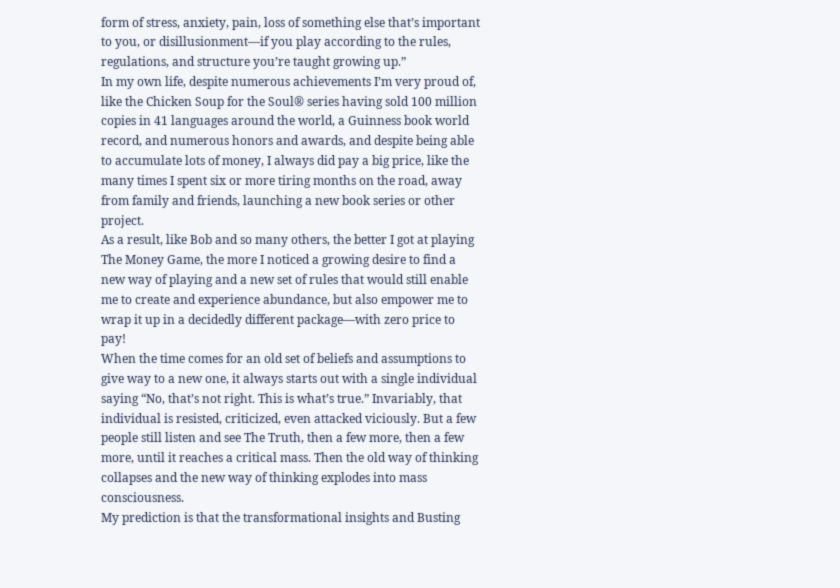form of stress, anxiety, pain, loss of something else that’s important to you, or disillusionment—if you play according to the rules, regulations, and structure you’re taught growing up.”
In my own life, despite numerous achievements I’m very proud of, like the Chicken Soup for the Soul® series having sold 100 million copies in 41 languages around the world, a Guinness book world record, and numerous honors and awards, and despite being able to accumulate lots of money, I always did pay a big price, like the many times I spent six or more tiring months on the road, away from family and friends, launching a new book series or other project.
As a result, like Bob and so many others, the better I got at playing The Money Game, the more I noticed a growing desire to find a new way of playing and a new set of rules that would still enable me to create and experience abundance, but also empower me to wrap it up in a decidedly different package—with zero price to pay!
When the time comes for an old set of beliefs and assumptions to give way to a new one, it always starts out with a single individual saying “No, that’s not right. This is what’s true.” Invariably, that individual is resisted, criticized, even attacked viciously. But a few people still listen and see The Truth, then a few more, then a few more, until it reaches a critical mass. Then the old way of thinking collapses and the new way of thinking explodes into mass consciousness.
My prediction is that the transformational insights and Busting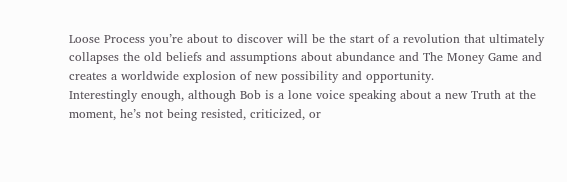Loose Process you’re about to discover will be the start of a revolution that ultimately collapses the old beliefs and assumptions about abundance and The Money Game and creates a worldwide explosion of new possibility and opportunity.
Interestingly enough, although Bob is a lone voice speaking about a new Truth at the moment, he’s not being resisted, criticized, or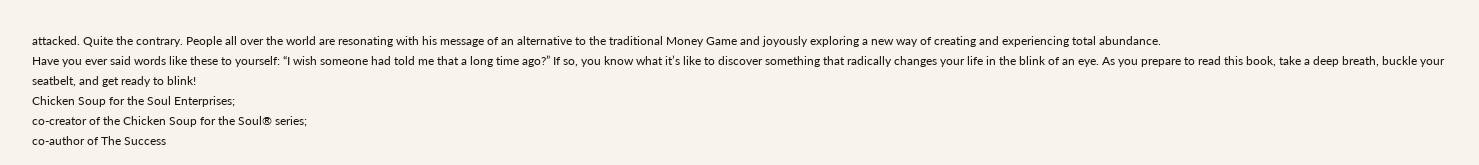attacked. Quite the contrary. People all over the world are resonating with his message of an alternative to the traditional Money Game and joyously exploring a new way of creating and experiencing total abundance.
Have you ever said words like these to yourself: “I wish someone had told me that a long time ago?” If so, you know what it’s like to discover something that radically changes your life in the blink of an eye. As you prepare to read this book, take a deep breath, buckle your seatbelt, and get ready to blink!
Chicken Soup for the Soul Enterprises;
co-creator of the Chicken Soup for the Soul® series;
co-author of The Success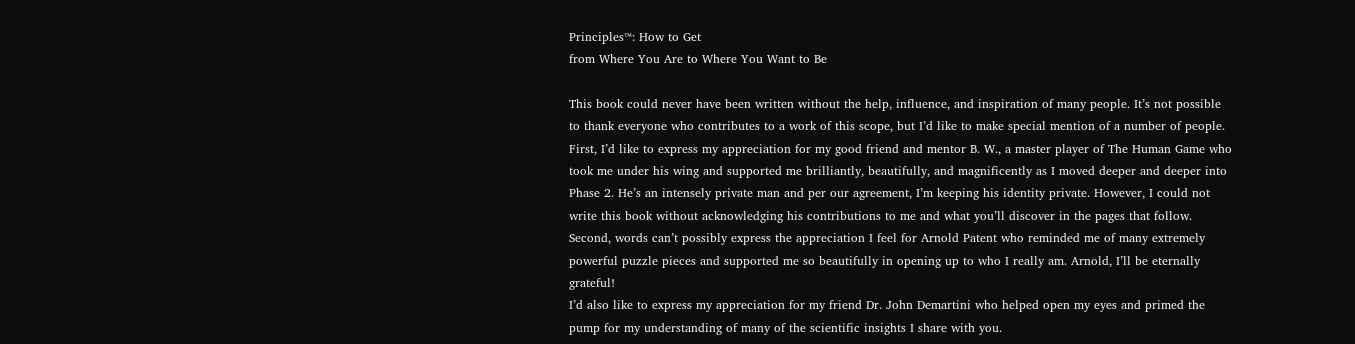Principles™: How to Get
from Where You Are to Where You Want to Be

This book could never have been written without the help, influence, and inspiration of many people. It’s not possible to thank everyone who contributes to a work of this scope, but I’d like to make special mention of a number of people.
First, I’d like to express my appreciation for my good friend and mentor B. W., a master player of The Human Game who took me under his wing and supported me brilliantly, beautifully, and magnificently as I moved deeper and deeper into Phase 2. He’s an intensely private man and per our agreement, I’m keeping his identity private. However, I could not write this book without acknowledging his contributions to me and what you’ll discover in the pages that follow.
Second, words can’t possibly express the appreciation I feel for Arnold Patent who reminded me of many extremely powerful puzzle pieces and supported me so beautifully in opening up to who I really am. Arnold, I’ll be eternally grateful!
I’d also like to express my appreciation for my friend Dr. John Demartini who helped open my eyes and primed the pump for my understanding of many of the scientific insights I share with you.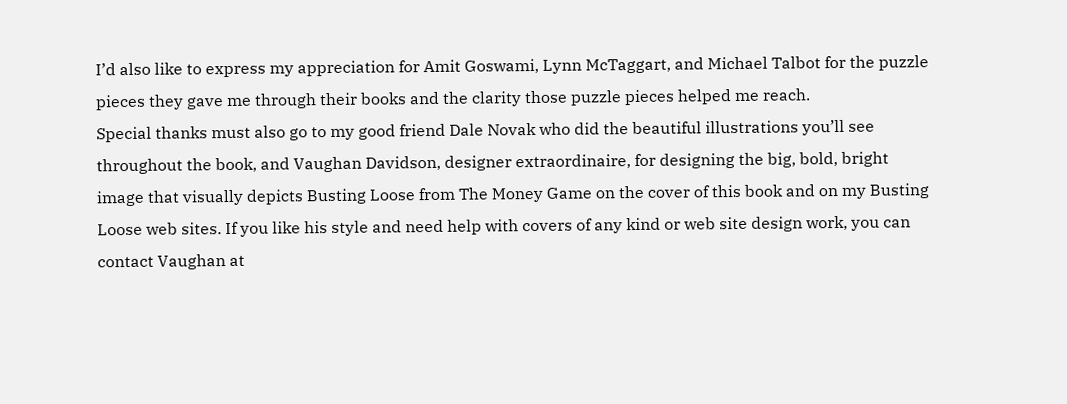I’d also like to express my appreciation for Amit Goswami, Lynn McTaggart, and Michael Talbot for the puzzle pieces they gave me through their books and the clarity those puzzle pieces helped me reach.
Special thanks must also go to my good friend Dale Novak who did the beautiful illustrations you’ll see throughout the book, and Vaughan Davidson, designer extraordinaire, for designing the big, bold, bright image that visually depicts Busting Loose from The Money Game on the cover of this book and on my Busting Loose web sites. If you like his style and need help with covers of any kind or web site design work, you can contact Vaughan at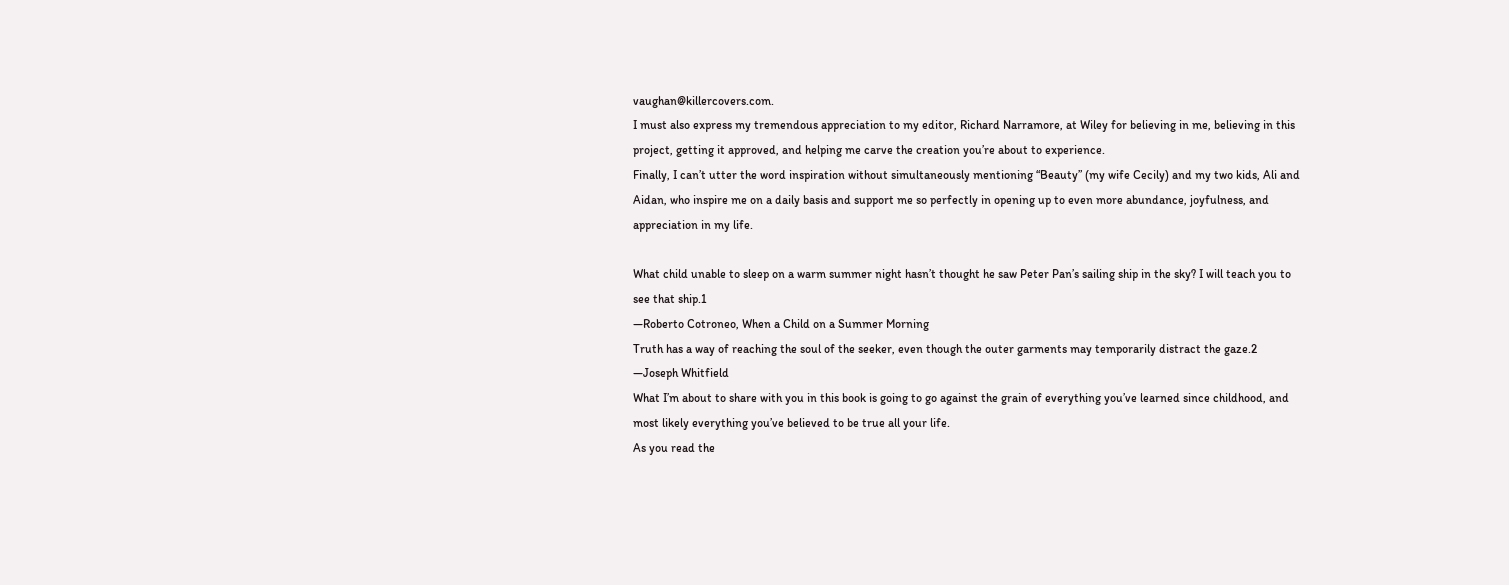vaughan@killercovers.com.
I must also express my tremendous appreciation to my editor, Richard Narramore, at Wiley for believing in me, believing in this project, getting it approved, and helping me carve the creation you’re about to experience.
Finally, I can’t utter the word inspiration without simultaneously mentioning “Beauty” (my wife Cecily) and my two kids, Ali and Aidan, who inspire me on a daily basis and support me so perfectly in opening up to even more abundance, joyfulness, and appreciation in my life.

What child unable to sleep on a warm summer night hasn’t thought he saw Peter Pan’s sailing ship in the sky? I will teach you to see that ship.1
—Roberto Cotroneo, When a Child on a Summer Morning
Truth has a way of reaching the soul of the seeker, even though the outer garments may temporarily distract the gaze.2
—Joseph Whitfield
What I’m about to share with you in this book is going to go against the grain of everything you’ve learned since childhood, and most likely everything you’ve believed to be true all your life.
As you read the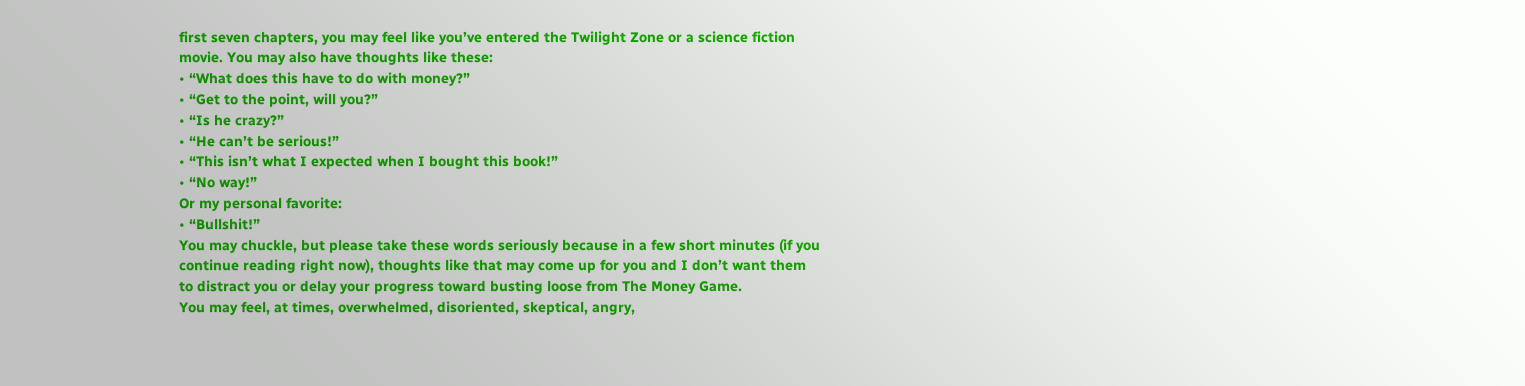first seven chapters, you may feel like you’ve entered the Twilight Zone or a science fiction movie. You may also have thoughts like these:
• “What does this have to do with money?”
• “Get to the point, will you?”
• “Is he crazy?”
• “He can’t be serious!”
• “This isn’t what I expected when I bought this book!”
• “No way!”
Or my personal favorite:
• “Bullshit!”
You may chuckle, but please take these words seriously because in a few short minutes (if you continue reading right now), thoughts like that may come up for you and I don’t want them to distract you or delay your progress toward busting loose from The Money Game.
You may feel, at times, overwhelmed, disoriented, skeptical, angry,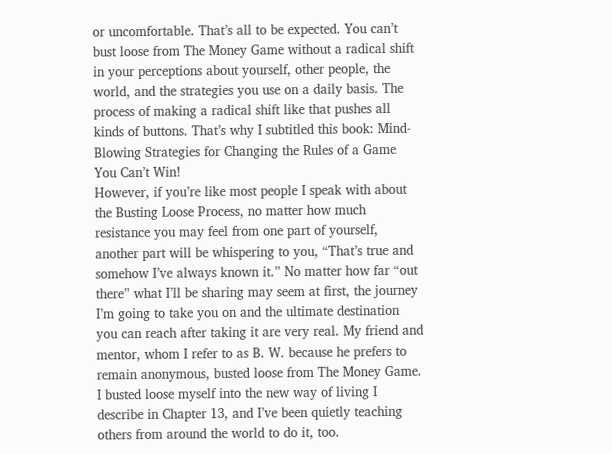or uncomfortable. That’s all to be expected. You can’t bust loose from The Money Game without a radical shift in your perceptions about yourself, other people, the world, and the strategies you use on a daily basis. The process of making a radical shift like that pushes all kinds of buttons. That’s why I subtitled this book: Mind-Blowing Strategies for Changing the Rules of a Game You Can’t Win!
However, if you’re like most people I speak with about the Busting Loose Process, no matter how much resistance you may feel from one part of yourself, another part will be whispering to you, “That’s true and somehow I’ve always known it.” No matter how far “out there” what I’ll be sharing may seem at first, the journey I’m going to take you on and the ultimate destination you can reach after taking it are very real. My friend and mentor, whom I refer to as B. W. because he prefers to remain anonymous, busted loose from The Money Game. I busted loose myself into the new way of living I describe in Chapter 13, and I’ve been quietly teaching others from around the world to do it, too.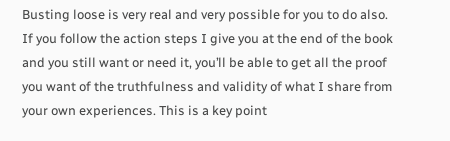Busting loose is very real and very possible for you to do also.
If you follow the action steps I give you at the end of the book and you still want or need it, you’ll be able to get all the proof you want of the truthfulness and validity of what I share from your own experiences. This is a key point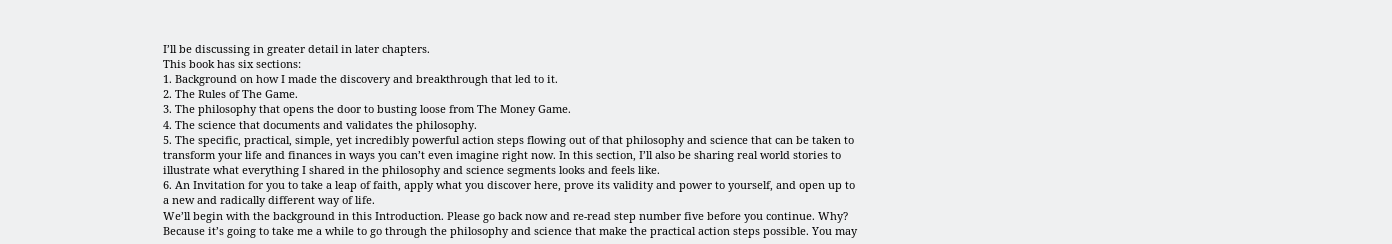I’ll be discussing in greater detail in later chapters.
This book has six sections:
1. Background on how I made the discovery and breakthrough that led to it.
2. The Rules of The Game.
3. The philosophy that opens the door to busting loose from The Money Game.
4. The science that documents and validates the philosophy.
5. The specific, practical, simple, yet incredibly powerful action steps flowing out of that philosophy and science that can be taken to transform your life and finances in ways you can’t even imagine right now. In this section, I’ll also be sharing real world stories to illustrate what everything I shared in the philosophy and science segments looks and feels like.
6. An Invitation for you to take a leap of faith, apply what you discover here, prove its validity and power to yourself, and open up to a new and radically different way of life.
We’ll begin with the background in this Introduction. Please go back now and re-read step number five before you continue. Why? Because it’s going to take me a while to go through the philosophy and science that make the practical action steps possible. You may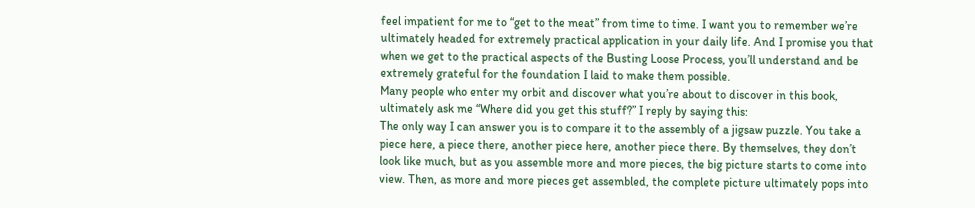feel impatient for me to “get to the meat” from time to time. I want you to remember we’re ultimately headed for extremely practical application in your daily life. And I promise you that when we get to the practical aspects of the Busting Loose Process, you’ll understand and be extremely grateful for the foundation I laid to make them possible.
Many people who enter my orbit and discover what you’re about to discover in this book, ultimately ask me “Where did you get this stuff?” I reply by saying this:
The only way I can answer you is to compare it to the assembly of a jigsaw puzzle. You take a piece here, a piece there, another piece here, another piece there. By themselves, they don’t look like much, but as you assemble more and more pieces, the big picture starts to come into view. Then, as more and more pieces get assembled, the complete picture ultimately pops into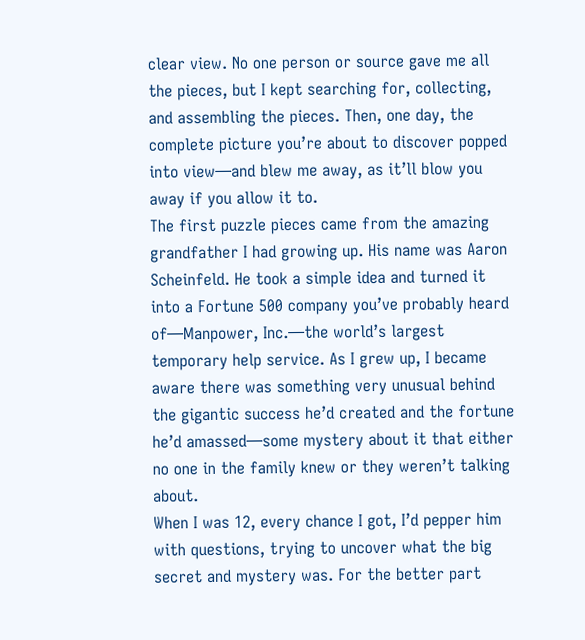clear view. No one person or source gave me all the pieces, but I kept searching for, collecting, and assembling the pieces. Then, one day, the complete picture you’re about to discover popped into view—and blew me away, as it’ll blow you away if you allow it to.
The first puzzle pieces came from the amazing grandfather I had growing up. His name was Aaron Scheinfeld. He took a simple idea and turned it into a Fortune 500 company you’ve probably heard of—Manpower, Inc.—the world’s largest temporary help service. As I grew up, I became aware there was something very unusual behind the gigantic success he’d created and the fortune he’d amassed—some mystery about it that either no one in the family knew or they weren’t talking about.
When I was 12, every chance I got, I’d pepper him with questions, trying to uncover what the big secret and mystery was. For the better part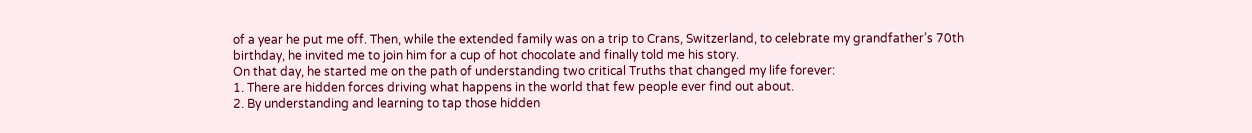of a year he put me off. Then, while the extended family was on a trip to Crans, Switzerland, to celebrate my grandfather’s 70th birthday, he invited me to join him for a cup of hot chocolate and finally told me his story.
On that day, he started me on the path of understanding two critical Truths that changed my life forever:
1. There are hidden forces driving what happens in the world that few people ever find out about.
2. By understanding and learning to tap those hidden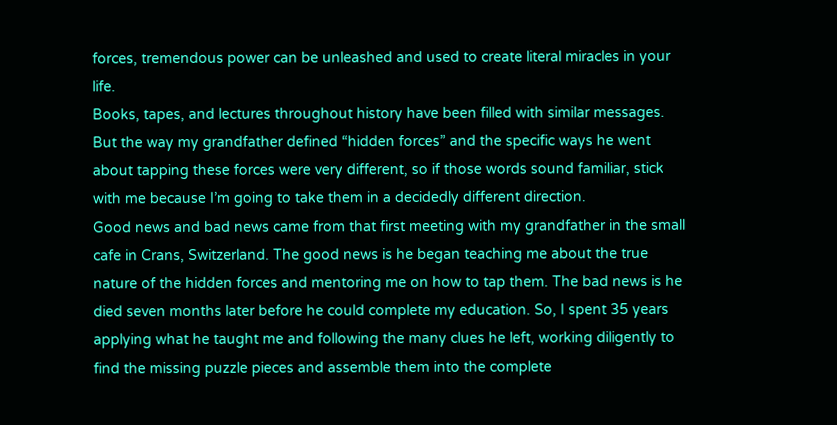forces, tremendous power can be unleashed and used to create literal miracles in your life.
Books, tapes, and lectures throughout history have been filled with similar messages. But the way my grandfather defined “hidden forces” and the specific ways he went about tapping these forces were very different, so if those words sound familiar, stick with me because I’m going to take them in a decidedly different direction.
Good news and bad news came from that first meeting with my grandfather in the small cafe in Crans, Switzerland. The good news is he began teaching me about the true nature of the hidden forces and mentoring me on how to tap them. The bad news is he died seven months later before he could complete my education. So, I spent 35 years applying what he taught me and following the many clues he left, working diligently to find the missing puzzle pieces and assemble them into the complete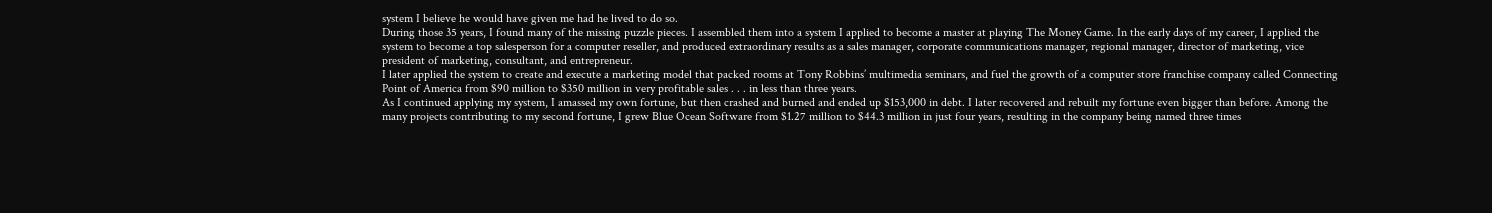system I believe he would have given me had he lived to do so.
During those 35 years, I found many of the missing puzzle pieces. I assembled them into a system I applied to become a master at playing The Money Game. In the early days of my career, I applied the system to become a top salesperson for a computer reseller, and produced extraordinary results as a sales manager, corporate communications manager, regional manager, director of marketing, vice president of marketing, consultant, and entrepreneur.
I later applied the system to create and execute a marketing model that packed rooms at Tony Robbins’ multimedia seminars, and fuel the growth of a computer store franchise company called Connecting Point of America from $90 million to $350 million in very profitable sales . . . in less than three years.
As I continued applying my system, I amassed my own fortune, but then crashed and burned and ended up $153,000 in debt. I later recovered and rebuilt my fortune even bigger than before. Among the many projects contributing to my second fortune, I grew Blue Ocean Software from $1.27 million to $44.3 million in just four years, resulting in the company being named three times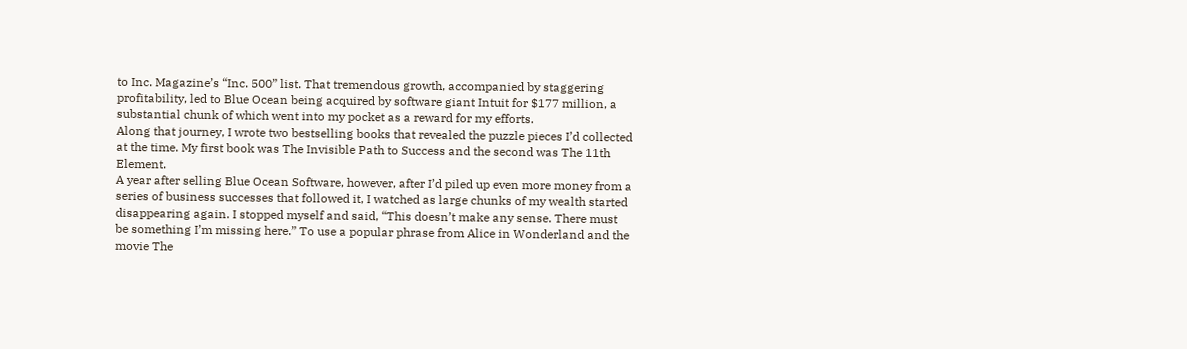to Inc. Magazine’s “Inc. 500” list. That tremendous growth, accompanied by staggering profitability, led to Blue Ocean being acquired by software giant Intuit for $177 million, a substantial chunk of which went into my pocket as a reward for my efforts.
Along that journey, I wrote two bestselling books that revealed the puzzle pieces I’d collected at the time. My first book was The Invisible Path to Success and the second was The 11th Element.
A year after selling Blue Ocean Software, however, after I’d piled up even more money from a series of business successes that followed it, I watched as large chunks of my wealth started disappearing again. I stopped myself and said, “This doesn’t make any sense. There must be something I’m missing here.” To use a popular phrase from Alice in Wonderland and the movie The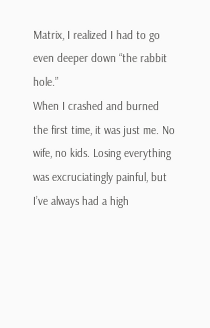Matrix, I realized I had to go even deeper down “the rabbit hole.”
When I crashed and burned the first time, it was just me. No wife, no kids. Losing everything was excruciatingly painful, but I’ve always had a high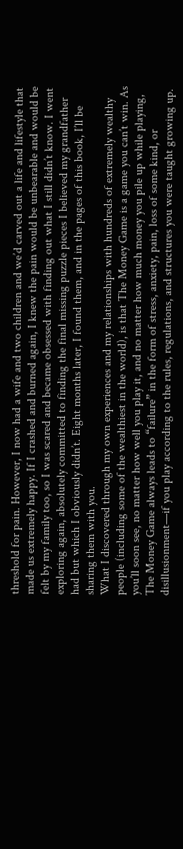threshold for pain. However, I now had a wife and two children and we’d carved out a life and lifestyle that made us extremely happy. If I crashed and burned again, I knew the pain would be unbearable and would be felt by my family too, so I was scared and became obsessed with finding out what I still didn’t know. I went exploring again, absolutely committed to finding the final missing puzzle pieces I believed my grandfather had but which I obviously didn’t. Eight months later, I found them, and in the pages of this book, I’ll be sharing them with you.
What I discovered through my own experiences and my relationships with hundreds of extremely wealthy people (including some of the wealthiest in the world), is that The Money Game is a game you can’t win. As you’ll soon see, no matter how well you play it, and no matter how much money you pile up while playing, The Money Game always leads to “failure” in the form of stress, anxiety, pain, loss of some kind, or disillusionment—if you play according to the rules, regulations, and structures you were taught growing up.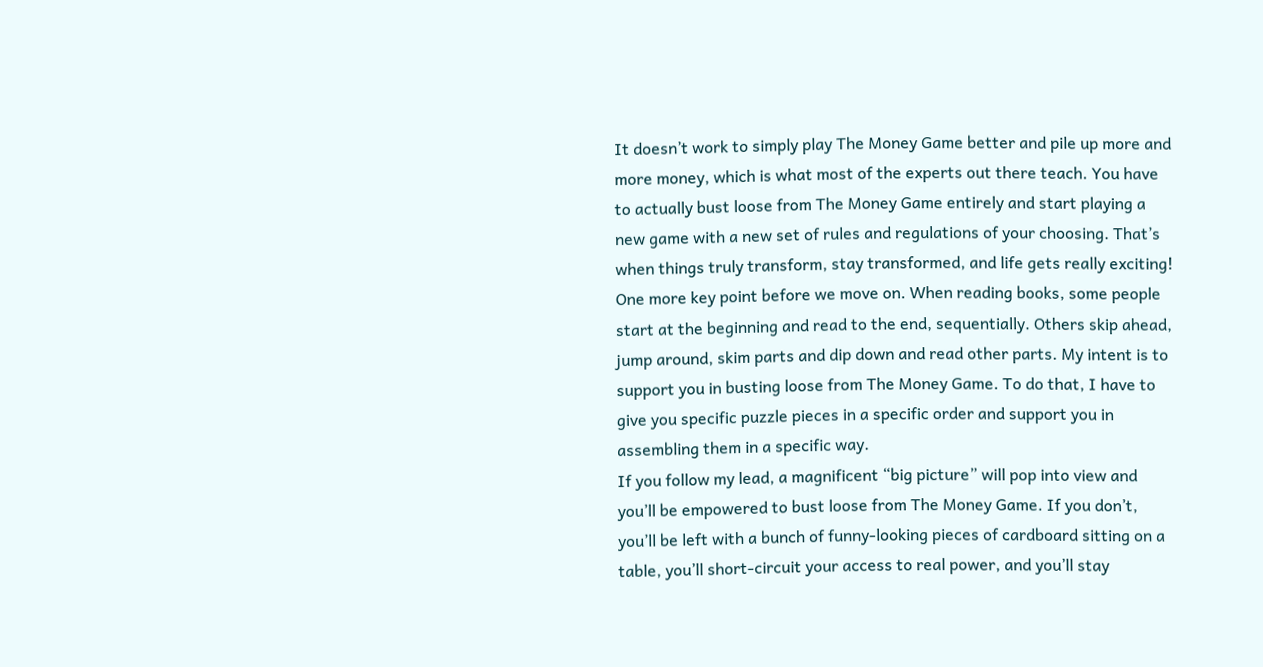It doesn’t work to simply play The Money Game better and pile up more and more money, which is what most of the experts out there teach. You have to actually bust loose from The Money Game entirely and start playing a new game with a new set of rules and regulations of your choosing. That’s when things truly transform, stay transformed, and life gets really exciting!
One more key point before we move on. When reading books, some people start at the beginning and read to the end, sequentially. Others skip ahead, jump around, skim parts and dip down and read other parts. My intent is to support you in busting loose from The Money Game. To do that, I have to give you specific puzzle pieces in a specific order and support you in assembling them in a specific way.
If you follow my lead, a magnificent “big picture” will pop into view and you’ll be empowered to bust loose from The Money Game. If you don’t, you’ll be left with a bunch of funny-looking pieces of cardboard sitting on a table, you’ll short-circuit your access to real power, and you’ll stay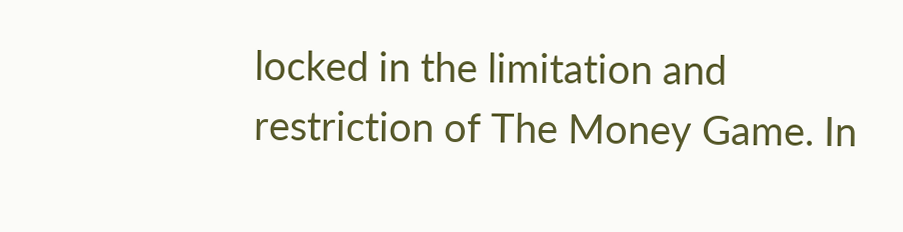locked in the limitation and restriction of The Money Game. In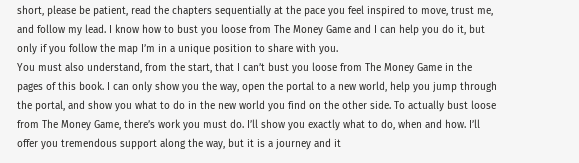short, please be patient, read the chapters sequentially at the pace you feel inspired to move, trust me, and follow my lead. I know how to bust you loose from The Money Game and I can help you do it, but only if you follow the map I’m in a unique position to share with you.
You must also understand, from the start, that I can’t bust you loose from The Money Game in the pages of this book. I can only show you the way, open the portal to a new world, help you jump through the portal, and show you what to do in the new world you find on the other side. To actually bust loose from The Money Game, there’s work you must do. I’ll show you exactly what to do, when and how. I’ll offer you tremendous support along the way, but it is a journey and it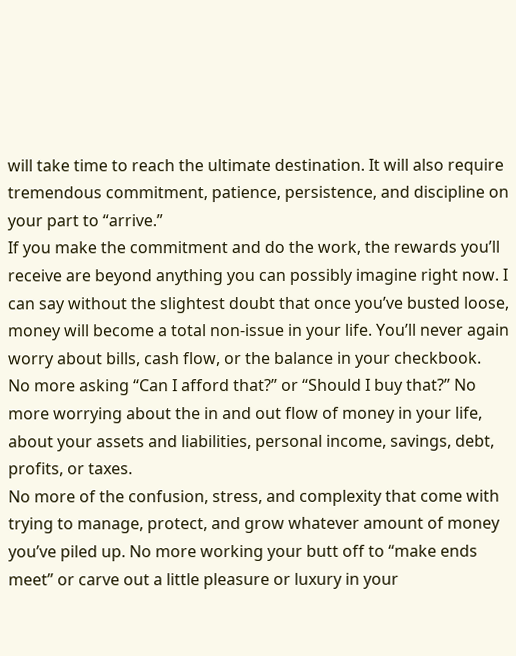will take time to reach the ultimate destination. It will also require tremendous commitment, patience, persistence, and discipline on your part to “arrive.”
If you make the commitment and do the work, the rewards you’ll receive are beyond anything you can possibly imagine right now. I can say without the slightest doubt that once you’ve busted loose, money will become a total non-issue in your life. You’ll never again worry about bills, cash flow, or the balance in your checkbook.
No more asking “Can I afford that?” or “Should I buy that?” No more worrying about the in and out flow of money in your life, about your assets and liabilities, personal income, savings, debt, profits, or taxes.
No more of the confusion, stress, and complexity that come with trying to manage, protect, and grow whatever amount of money you’ve piled up. No more working your butt off to “make ends meet” or carve out a little pleasure or luxury in your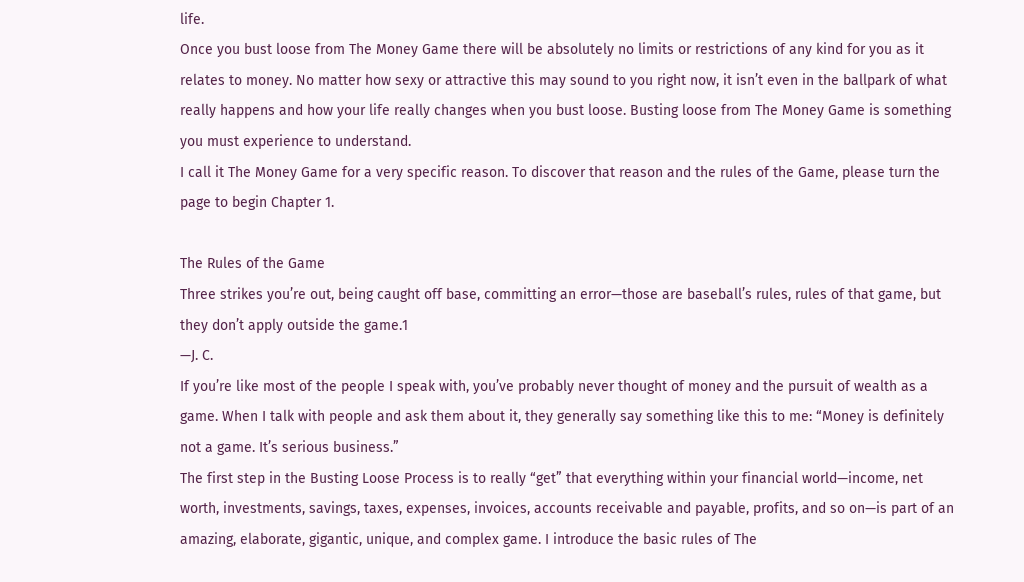life.
Once you bust loose from The Money Game there will be absolutely no limits or restrictions of any kind for you as it relates to money. No matter how sexy or attractive this may sound to you right now, it isn’t even in the ballpark of what really happens and how your life really changes when you bust loose. Busting loose from The Money Game is something you must experience to understand.
I call it The Money Game for a very specific reason. To discover that reason and the rules of the Game, please turn the page to begin Chapter 1.

The Rules of the Game
Three strikes you’re out, being caught off base, committing an error—those are baseball’s rules, rules of that game, but they don’t apply outside the game.1
—J. C.
If you’re like most of the people I speak with, you’ve probably never thought of money and the pursuit of wealth as a game. When I talk with people and ask them about it, they generally say something like this to me: “Money is definitely not a game. It’s serious business.”
The first step in the Busting Loose Process is to really “get” that everything within your financial world—income, net worth, investments, savings, taxes, expenses, invoices, accounts receivable and payable, profits, and so on—is part of an amazing, elaborate, gigantic, unique, and complex game. I introduce the basic rules of The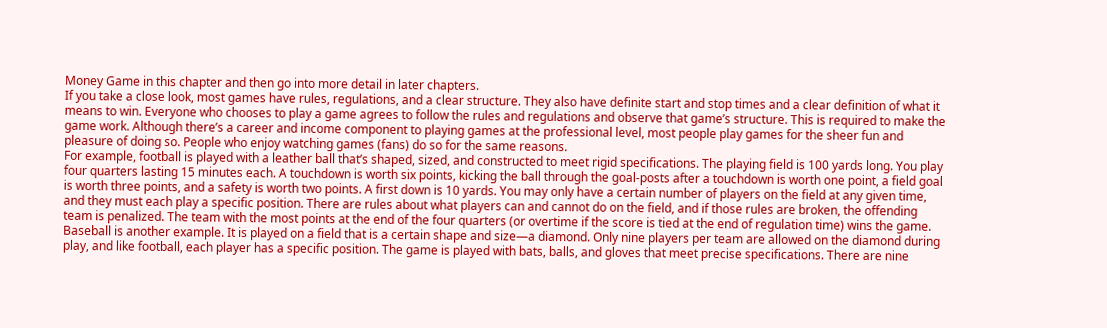Money Game in this chapter and then go into more detail in later chapters.
If you take a close look, most games have rules, regulations, and a clear structure. They also have definite start and stop times and a clear definition of what it means to win. Everyone who chooses to play a game agrees to follow the rules and regulations and observe that game’s structure. This is required to make the game work. Although there’s a career and income component to playing games at the professional level, most people play games for the sheer fun and pleasure of doing so. People who enjoy watching games (fans) do so for the same reasons.
For example, football is played with a leather ball that’s shaped, sized, and constructed to meet rigid specifications. The playing field is 100 yards long. You play four quarters lasting 15 minutes each. A touchdown is worth six points, kicking the ball through the goal-posts after a touchdown is worth one point, a field goal is worth three points, and a safety is worth two points. A first down is 10 yards. You may only have a certain number of players on the field at any given time, and they must each play a specific position. There are rules about what players can and cannot do on the field, and if those rules are broken, the offending team is penalized. The team with the most points at the end of the four quarters (or overtime if the score is tied at the end of regulation time) wins the game.
Baseball is another example. It is played on a field that is a certain shape and size—a diamond. Only nine players per team are allowed on the diamond during play, and like football, each player has a specific position. The game is played with bats, balls, and gloves that meet precise specifications. There are nine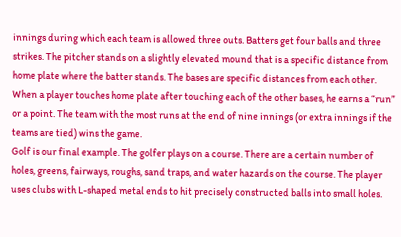innings during which each team is allowed three outs. Batters get four balls and three strikes. The pitcher stands on a slightly elevated mound that is a specific distance from home plate where the batter stands. The bases are specific distances from each other. When a player touches home plate after touching each of the other bases, he earns a “run” or a point. The team with the most runs at the end of nine innings (or extra innings if the teams are tied) wins the game.
Golf is our final example. The golfer plays on a course. There are a certain number of holes, greens, fairways, roughs, sand traps, and water hazards on the course. The player uses clubs with L-shaped metal ends to hit precisely constructed balls into small holes.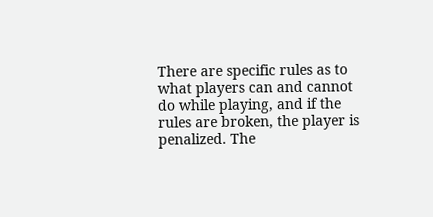There are specific rules as to what players can and cannot do while playing, and if the rules are broken, the player is penalized. The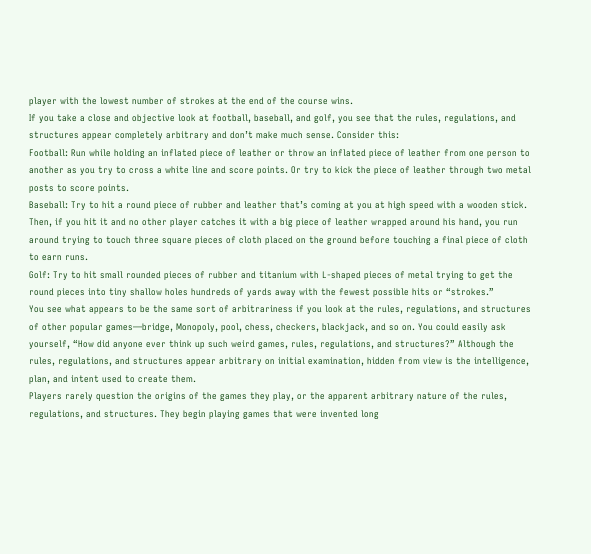player with the lowest number of strokes at the end of the course wins.
If you take a close and objective look at football, baseball, and golf, you see that the rules, regulations, and structures appear completely arbitrary and don’t make much sense. Consider this:
Football: Run while holding an inflated piece of leather or throw an inflated piece of leather from one person to another as you try to cross a white line and score points. Or try to kick the piece of leather through two metal posts to score points.
Baseball: Try to hit a round piece of rubber and leather that’s coming at you at high speed with a wooden stick. Then, if you hit it and no other player catches it with a big piece of leather wrapped around his hand, you run around trying to touch three square pieces of cloth placed on the ground before touching a final piece of cloth to earn runs.
Golf: Try to hit small rounded pieces of rubber and titanium with L-shaped pieces of metal trying to get the round pieces into tiny shallow holes hundreds of yards away with the fewest possible hits or “strokes.”
You see what appears to be the same sort of arbitrariness if you look at the rules, regulations, and structures of other popular games—bridge, Monopoly, pool, chess, checkers, blackjack, and so on. You could easily ask yourself, “How did anyone ever think up such weird games, rules, regulations, and structures?” Although the rules, regulations, and structures appear arbitrary on initial examination, hidden from view is the intelligence, plan, and intent used to create them.
Players rarely question the origins of the games they play, or the apparent arbitrary nature of the rules, regulations, and structures. They begin playing games that were invented long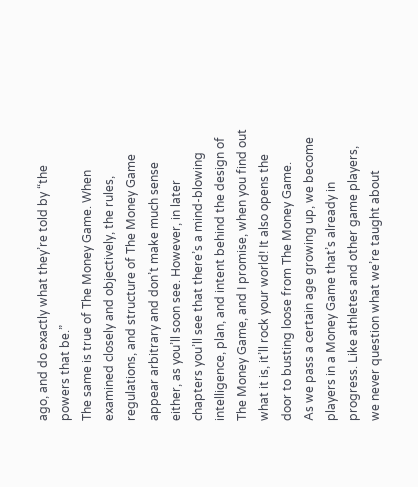ago, and do exactly what they’re told by “the powers that be.”
The same is true of The Money Game. When examined closely and objectively, the rules, regulations, and structure of The Money Game appear arbitrary and don’t make much sense either, as you’ll soon see. However, in later chapters you’ll see that there’s a mind-blowing intelligence, plan, and intent behind the design of The Money Game, and I promise, when you find out what it is, it’ll rock your world! It also opens the door to busting loose from The Money Game.
As we pass a certain age growing up, we become players in a Money Game that’s already in progress. Like athletes and other game players, we never question what we’re taught about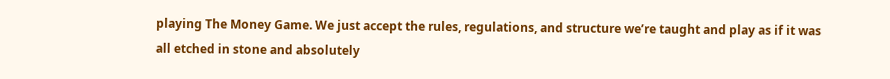playing The Money Game. We just accept the rules, regulations, and structure we’re taught and play as if it was all etched in stone and absolutely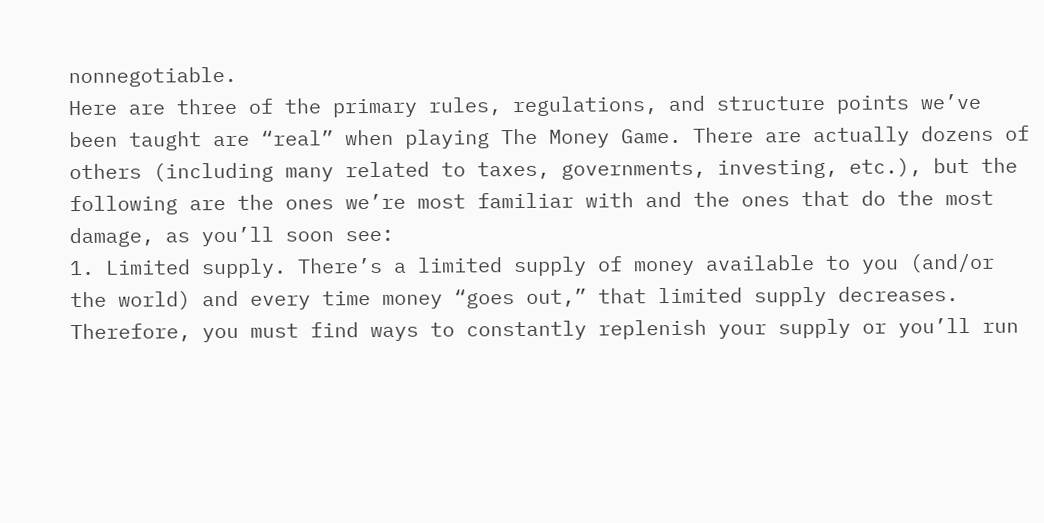nonnegotiable.
Here are three of the primary rules, regulations, and structure points we’ve been taught are “real” when playing The Money Game. There are actually dozens of others (including many related to taxes, governments, investing, etc.), but the following are the ones we’re most familiar with and the ones that do the most damage, as you’ll soon see:
1. Limited supply. There’s a limited supply of money available to you (and/or the world) and every time money “goes out,” that limited supply decreases. Therefore, you must find ways to constantly replenish your supply or you’ll run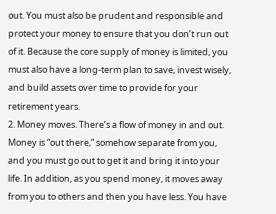out. You must also be prudent and responsible and protect your money to ensure that you don’t run out of it. Because the core supply of money is limited, you must also have a long-term plan to save, invest wisely, and build assets over time to provide for your retirement years.
2. Money moves. There’s a flow of money in and out. Money is “out there,” somehow separate from you, and you must go out to get it and bring it into your life. In addition, as you spend money, it moves away from you to others and then you have less. You have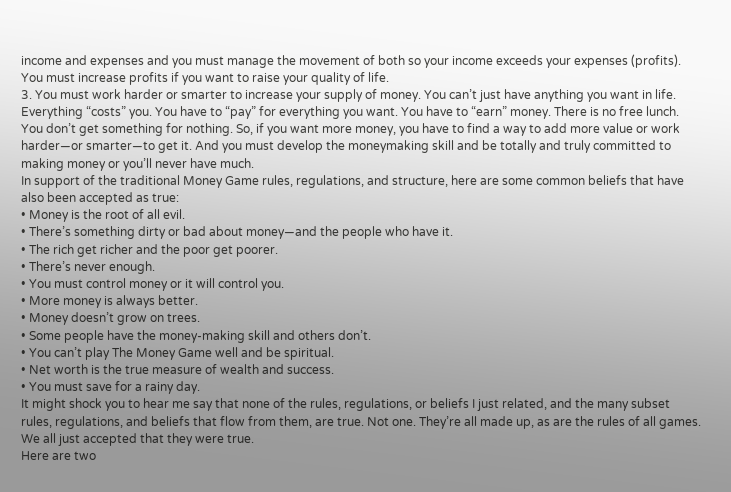income and expenses and you must manage the movement of both so your income exceeds your expenses (profits). You must increase profits if you want to raise your quality of life.
3. You must work harder or smarter to increase your supply of money. You can’t just have anything you want in life. Everything “costs” you. You have to “pay” for everything you want. You have to “earn” money. There is no free lunch. You don’t get something for nothing. So, if you want more money, you have to find a way to add more value or work harder—or smarter—to get it. And you must develop the moneymaking skill and be totally and truly committed to making money or you’ll never have much.
In support of the traditional Money Game rules, regulations, and structure, here are some common beliefs that have also been accepted as true:
• Money is the root of all evil.
• There’s something dirty or bad about money—and the people who have it.
• The rich get richer and the poor get poorer.
• There’s never enough.
• You must control money or it will control you.
• More money is always better.
• Money doesn’t grow on trees.
• Some people have the money-making skill and others don’t.
• You can’t play The Money Game well and be spiritual.
• Net worth is the true measure of wealth and success.
• You must save for a rainy day.
It might shock you to hear me say that none of the rules, regulations, or beliefs I just related, and the many subset rules, regulations, and beliefs that flow from them, are true. Not one. They’re all made up, as are the rules of all games. We all just accepted that they were true.
Here are two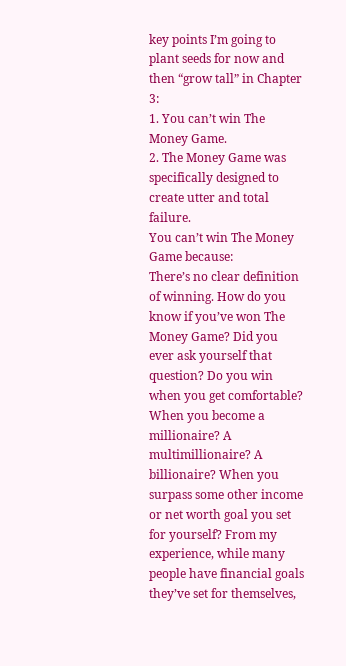key points I’m going to plant seeds for now and then “grow tall” in Chapter 3:
1. You can’t win The Money Game.
2. The Money Game was specifically designed to create utter and total failure.
You can’t win The Money Game because:
There’s no clear definition of winning. How do you know if you’ve won The Money Game? Did you ever ask yourself that question? Do you win when you get comfortable? When you become a millionaire? A multimillionaire? A billionaire? When you surpass some other income or net worth goal you set for yourself? From my experience, while many people have financial goals they’ve set for themselves,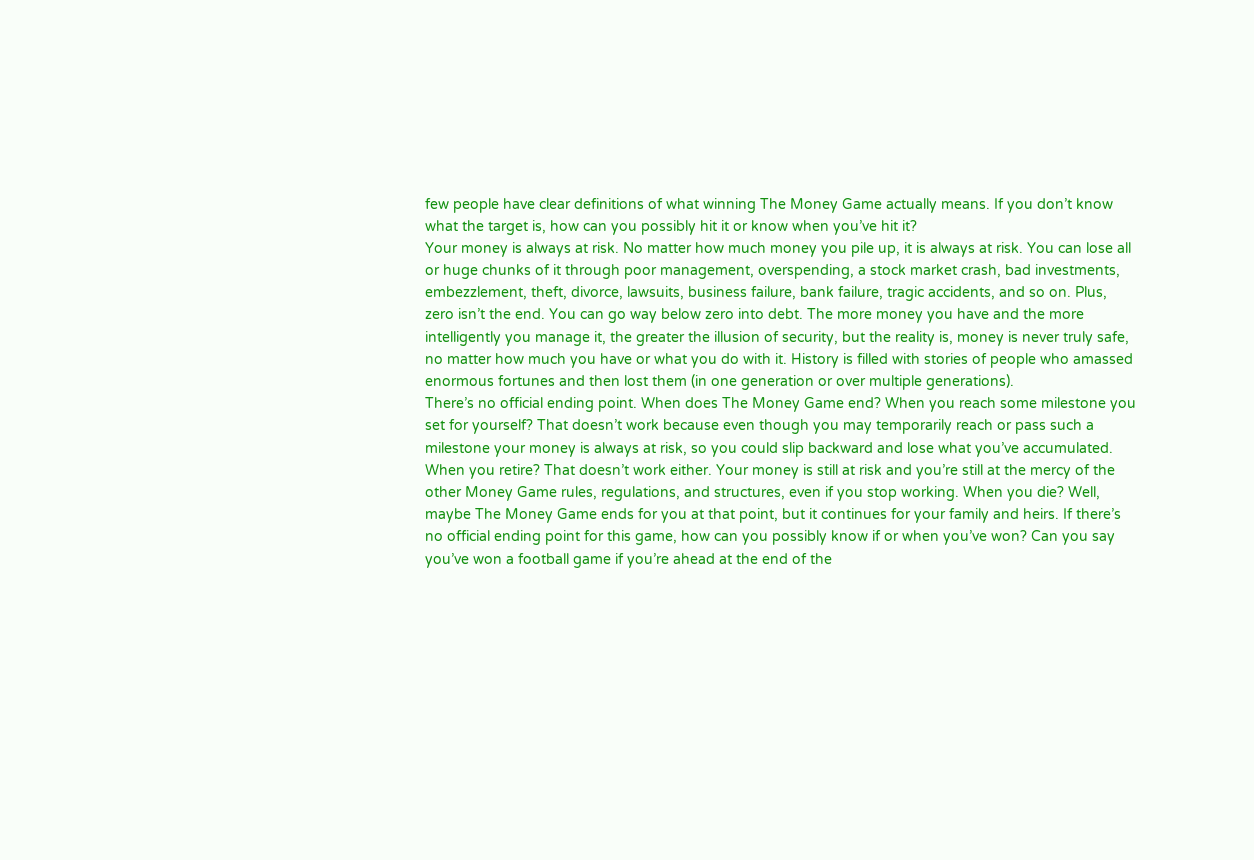few people have clear definitions of what winning The Money Game actually means. If you don’t know what the target is, how can you possibly hit it or know when you’ve hit it?
Your money is always at risk. No matter how much money you pile up, it is always at risk. You can lose all or huge chunks of it through poor management, overspending, a stock market crash, bad investments, embezzlement, theft, divorce, lawsuits, business failure, bank failure, tragic accidents, and so on. Plus, zero isn’t the end. You can go way below zero into debt. The more money you have and the more intelligently you manage it, the greater the illusion of security, but the reality is, money is never truly safe, no matter how much you have or what you do with it. History is filled with stories of people who amassed enormous fortunes and then lost them (in one generation or over multiple generations).
There’s no official ending point. When does The Money Game end? When you reach some milestone you set for yourself? That doesn’t work because even though you may temporarily reach or pass such a milestone your money is always at risk, so you could slip backward and lose what you’ve accumulated. When you retire? That doesn’t work either. Your money is still at risk and you’re still at the mercy of the other Money Game rules, regulations, and structures, even if you stop working. When you die? Well, maybe The Money Game ends for you at that point, but it continues for your family and heirs. If there’s no official ending point for this game, how can you possibly know if or when you’ve won? Can you say you’ve won a football game if you’re ahead at the end of the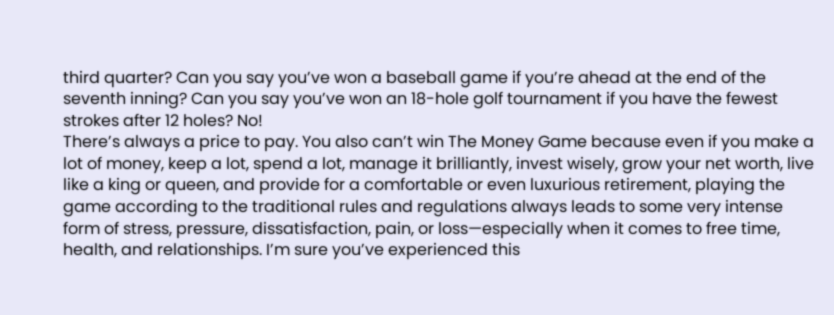third quarter? Can you say you’ve won a baseball game if you’re ahead at the end of the seventh inning? Can you say you’ve won an 18-hole golf tournament if you have the fewest strokes after 12 holes? No!
There’s always a price to pay. You also can’t win The Money Game because even if you make a lot of money, keep a lot, spend a lot, manage it brilliantly, invest wisely, grow your net worth, live like a king or queen, and provide for a comfortable or even luxurious retirement, playing the game according to the traditional rules and regulations always leads to some very intense form of stress, pressure, dissatisfaction, pain, or loss—especially when it comes to free time, health, and relationships. I’m sure you’ve experienced this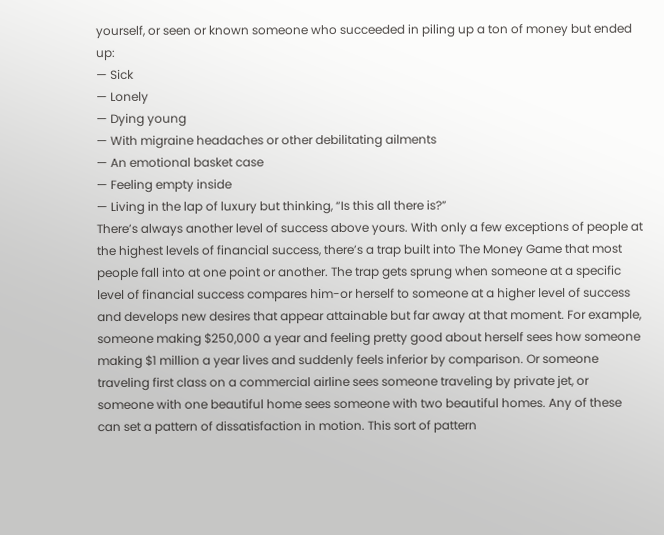yourself, or seen or known someone who succeeded in piling up a ton of money but ended up:
— Sick
— Lonely
— Dying young
— With migraine headaches or other debilitating ailments
— An emotional basket case
— Feeling empty inside
— Living in the lap of luxury but thinking, “Is this all there is?”
There’s always another level of success above yours. With only a few exceptions of people at the highest levels of financial success, there’s a trap built into The Money Game that most people fall into at one point or another. The trap gets sprung when someone at a specific level of financial success compares him-or herself to someone at a higher level of success and develops new desires that appear attainable but far away at that moment. For example, someone making $250,000 a year and feeling pretty good about herself sees how someone making $1 million a year lives and suddenly feels inferior by comparison. Or someone traveling first class on a commercial airline sees someone traveling by private jet, or someone with one beautiful home sees someone with two beautiful homes. Any of these can set a pattern of dissatisfaction in motion. This sort of pattern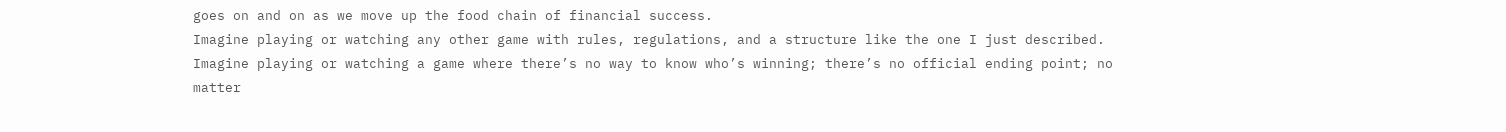goes on and on as we move up the food chain of financial success.
Imagine playing or watching any other game with rules, regulations, and a structure like the one I just described. Imagine playing or watching a game where there’s no way to know who’s winning; there’s no official ending point; no matter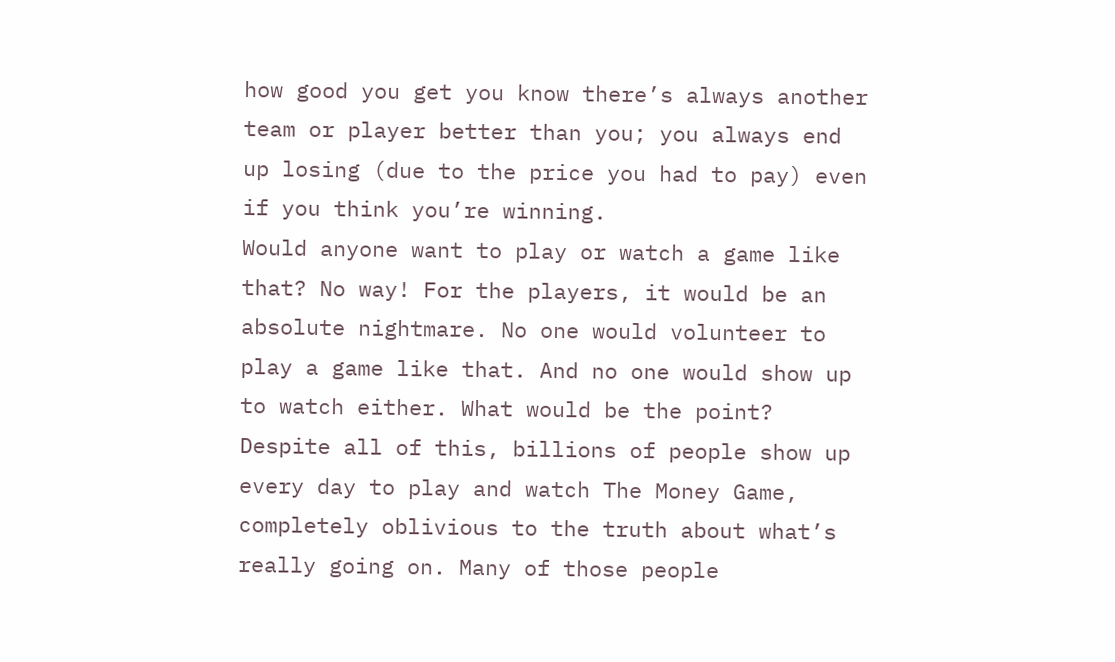how good you get you know there’s always another team or player better than you; you always end up losing (due to the price you had to pay) even if you think you’re winning.
Would anyone want to play or watch a game like that? No way! For the players, it would be an absolute nightmare. No one would volunteer to play a game like that. And no one would show up to watch either. What would be the point?
Despite all of this, billions of people show up every day to play and watch The Money Game, completely oblivious to the truth about what’s really going on. Many of those people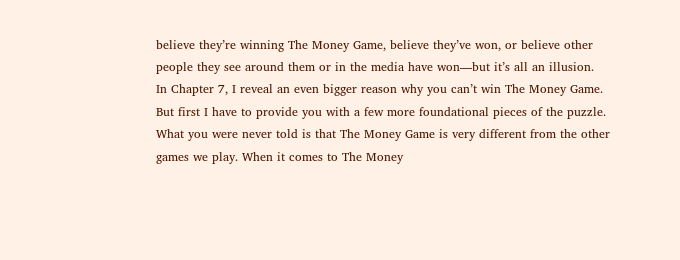believe they’re winning The Money Game, believe they’ve won, or believe other people they see around them or in the media have won—but it’s all an illusion.
In Chapter 7, I reveal an even bigger reason why you can’t win The Money Game. But first I have to provide you with a few more foundational pieces of the puzzle.
What you were never told is that The Money Game is very different from the other games we play. When it comes to The Money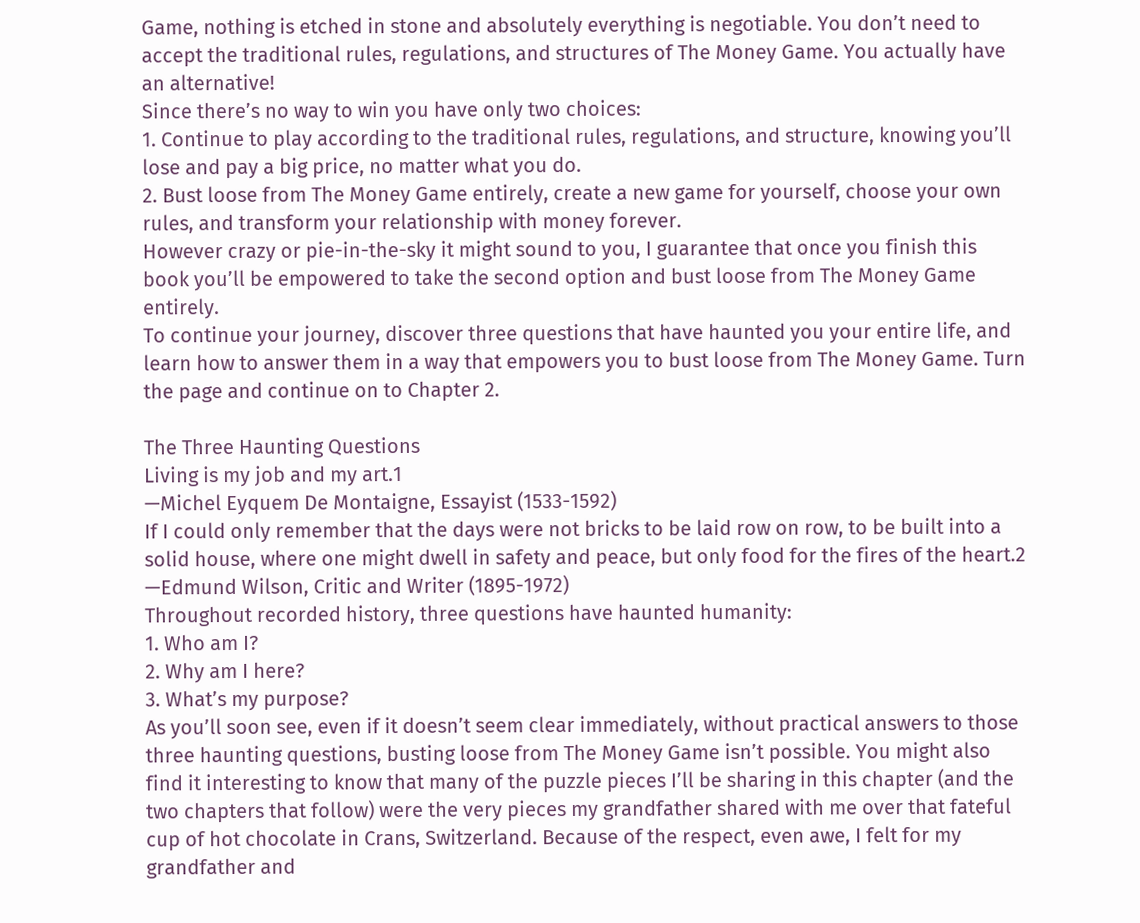Game, nothing is etched in stone and absolutely everything is negotiable. You don’t need to accept the traditional rules, regulations, and structures of The Money Game. You actually have an alternative!
Since there’s no way to win you have only two choices:
1. Continue to play according to the traditional rules, regulations, and structure, knowing you’ll lose and pay a big price, no matter what you do.
2. Bust loose from The Money Game entirely, create a new game for yourself, choose your own rules, and transform your relationship with money forever.
However crazy or pie-in-the-sky it might sound to you, I guarantee that once you finish this book you’ll be empowered to take the second option and bust loose from The Money Game entirely.
To continue your journey, discover three questions that have haunted you your entire life, and learn how to answer them in a way that empowers you to bust loose from The Money Game. Turn the page and continue on to Chapter 2.

The Three Haunting Questions
Living is my job and my art.1
—Michel Eyquem De Montaigne, Essayist (1533-1592)
If I could only remember that the days were not bricks to be laid row on row, to be built into a solid house, where one might dwell in safety and peace, but only food for the fires of the heart.2
—Edmund Wilson, Critic and Writer (1895-1972)
Throughout recorded history, three questions have haunted humanity:
1. Who am I?
2. Why am I here?
3. What’s my purpose?
As you’ll soon see, even if it doesn’t seem clear immediately, without practical answers to those three haunting questions, busting loose from The Money Game isn’t possible. You might also find it interesting to know that many of the puzzle pieces I’ll be sharing in this chapter (and the two chapters that follow) were the very pieces my grandfather shared with me over that fateful cup of hot chocolate in Crans, Switzerland. Because of the respect, even awe, I felt for my grandfather and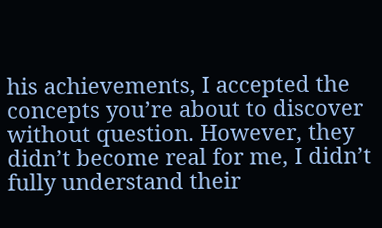his achievements, I accepted the concepts you’re about to discover without question. However, they didn’t become real for me, I didn’t fully understand their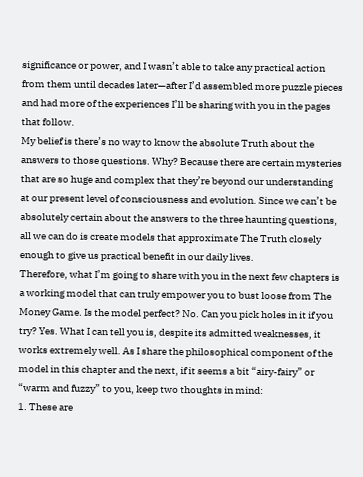significance or power, and I wasn’t able to take any practical action from them until decades later—after I’d assembled more puzzle pieces and had more of the experiences I’ll be sharing with you in the pages that follow.
My belief is there’s no way to know the absolute Truth about the answers to those questions. Why? Because there are certain mysteries that are so huge and complex that they’re beyond our understanding at our present level of consciousness and evolution. Since we can’t be absolutely certain about the answers to the three haunting questions, all we can do is create models that approximate The Truth closely enough to give us practical benefit in our daily lives.
Therefore, what I’m going to share with you in the next few chapters is a working model that can truly empower you to bust loose from The Money Game. Is the model perfect? No. Can you pick holes in it if you try? Yes. What I can tell you is, despite its admitted weaknesses, it works extremely well. As I share the philosophical component of the model in this chapter and the next, if it seems a bit “airy-fairy” or “warm and fuzzy” to you, keep two thoughts in mind:
1. These are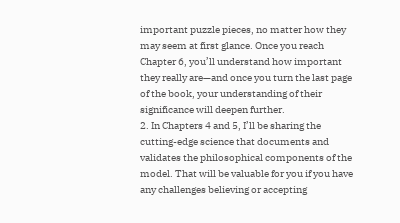important puzzle pieces, no matter how they may seem at first glance. Once you reach Chapter 6, you’ll understand how important they really are—and once you turn the last page of the book, your understanding of their significance will deepen further.
2. In Chapters 4 and 5, I’ll be sharing the cutting-edge science that documents and validates the philosophical components of the model. That will be valuable for you if you have any challenges believing or accepting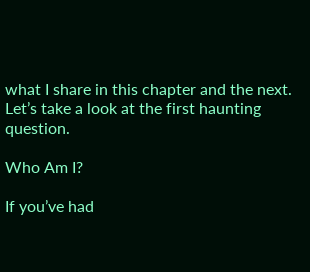what I share in this chapter and the next.
Let’s take a look at the first haunting question.

Who Am I?

If you’ve had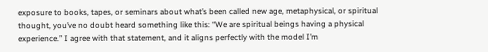exposure to books, tapes, or seminars about what’s been called new age, metaphysical, or spiritual thought, you’ve no doubt heard something like this: “We are spiritual beings having a physical experience.” I agree with that statement, and it aligns perfectly with the model I’m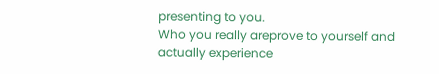presenting to you.
Who you really areprove to yourself and actually experience